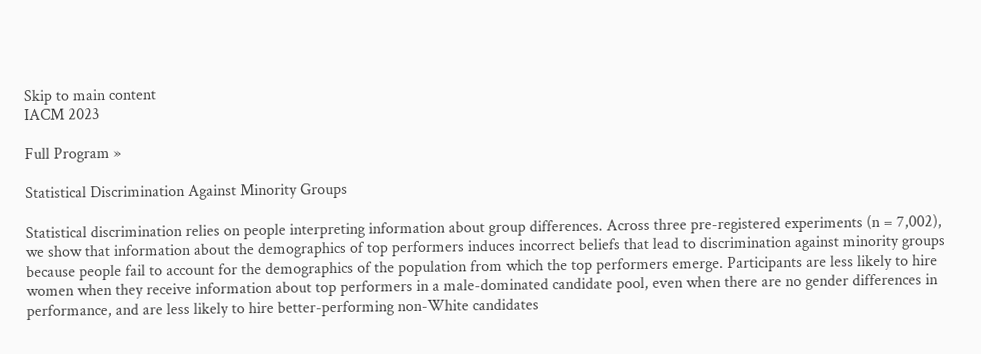Skip to main content
IACM 2023

Full Program »

Statistical Discrimination Against Minority Groups

Statistical discrimination relies on people interpreting information about group differences. Across three pre-registered experiments (n = 7,002), we show that information about the demographics of top performers induces incorrect beliefs that lead to discrimination against minority groups because people fail to account for the demographics of the population from which the top performers emerge. Participants are less likely to hire women when they receive information about top performers in a male-dominated candidate pool, even when there are no gender differences in performance, and are less likely to hire better-performing non-White candidates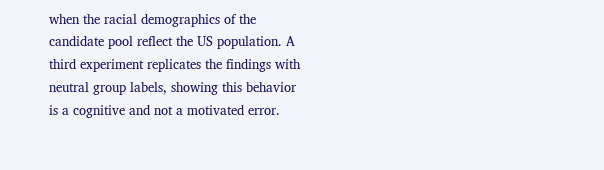when the racial demographics of the candidate pool reflect the US population. A third experiment replicates the findings with neutral group labels, showing this behavior is a cognitive and not a motivated error.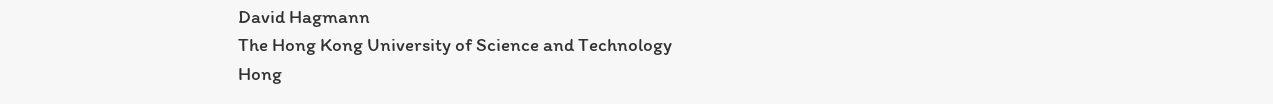David Hagmann
The Hong Kong University of Science and Technology
Hong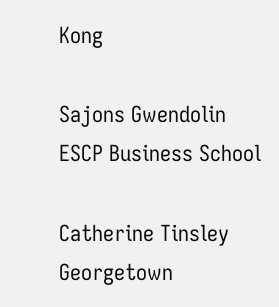Kong

Sajons Gwendolin
ESCP Business School

Catherine Tinsley
Georgetown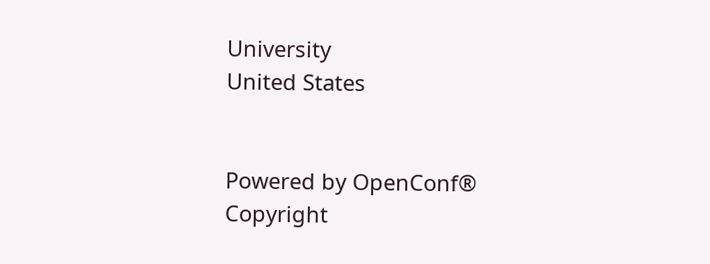University
United States


Powered by OpenConf®
Copyright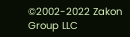©2002-2022 Zakon Group LLC